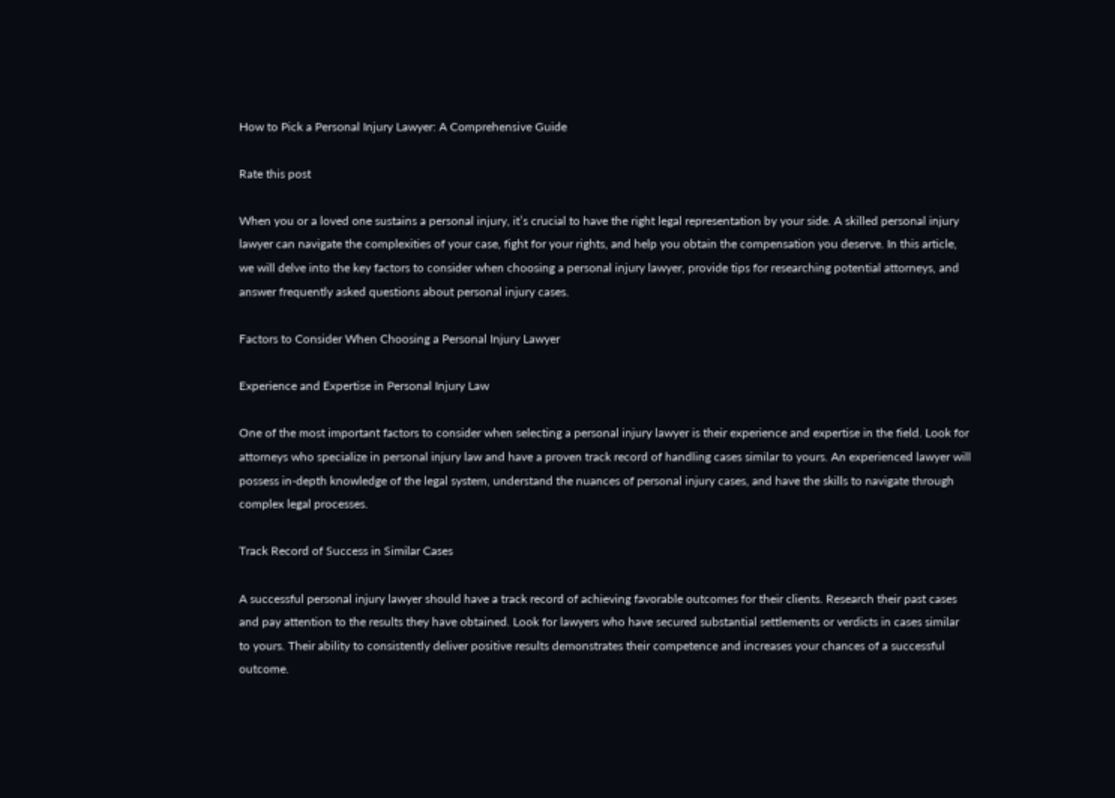How to Pick a Personal Injury Lawyer: A Comprehensive Guide

Rate this post

When you or a loved one sustains a personal injury, it’s crucial to have the right legal representation by your side. A skilled personal injury lawyer can navigate the complexities of your case, fight for your rights, and help you obtain the compensation you deserve. In this article, we will delve into the key factors to consider when choosing a personal injury lawyer, provide tips for researching potential attorneys, and answer frequently asked questions about personal injury cases.

Factors to Consider When Choosing a Personal Injury Lawyer

Experience and Expertise in Personal Injury Law

One of the most important factors to consider when selecting a personal injury lawyer is their experience and expertise in the field. Look for attorneys who specialize in personal injury law and have a proven track record of handling cases similar to yours. An experienced lawyer will possess in-depth knowledge of the legal system, understand the nuances of personal injury cases, and have the skills to navigate through complex legal processes.

Track Record of Success in Similar Cases

A successful personal injury lawyer should have a track record of achieving favorable outcomes for their clients. Research their past cases and pay attention to the results they have obtained. Look for lawyers who have secured substantial settlements or verdicts in cases similar to yours. Their ability to consistently deliver positive results demonstrates their competence and increases your chances of a successful outcome.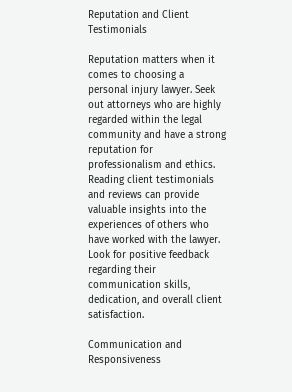Reputation and Client Testimonials

Reputation matters when it comes to choosing a personal injury lawyer. Seek out attorneys who are highly regarded within the legal community and have a strong reputation for professionalism and ethics. Reading client testimonials and reviews can provide valuable insights into the experiences of others who have worked with the lawyer. Look for positive feedback regarding their communication skills, dedication, and overall client satisfaction.

Communication and Responsiveness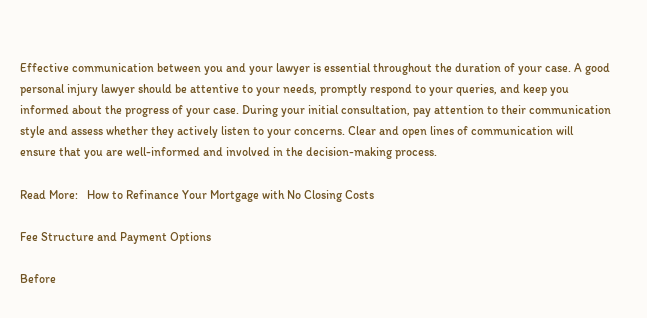Effective communication between you and your lawyer is essential throughout the duration of your case. A good personal injury lawyer should be attentive to your needs, promptly respond to your queries, and keep you informed about the progress of your case. During your initial consultation, pay attention to their communication style and assess whether they actively listen to your concerns. Clear and open lines of communication will ensure that you are well-informed and involved in the decision-making process.

Read More:   How to Refinance Your Mortgage with No Closing Costs

Fee Structure and Payment Options

Before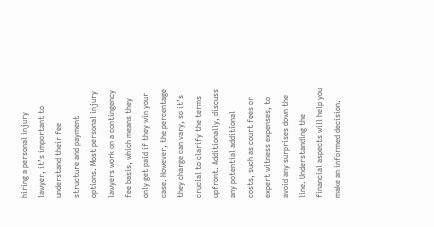hiring a personal injury lawyer, it’s important to understand their fee structure and payment options. Most personal injury lawyers work on a contingency fee basis, which means they only get paid if they win your case. However, the percentage they charge can vary, so it’s crucial to clarify the terms upfront. Additionally, discuss any potential additional costs, such as court fees or expert witness expenses, to avoid any surprises down the line. Understanding the financial aspects will help you make an informed decision.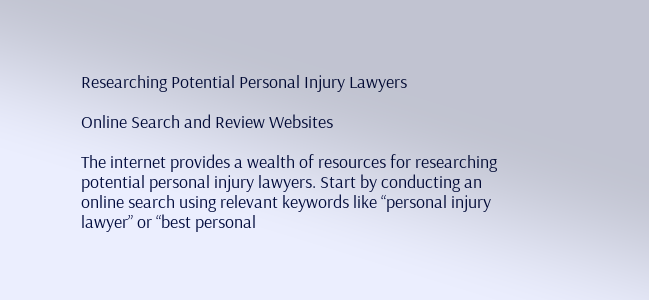Researching Potential Personal Injury Lawyers

Online Search and Review Websites

The internet provides a wealth of resources for researching potential personal injury lawyers. Start by conducting an online search using relevant keywords like “personal injury lawyer” or “best personal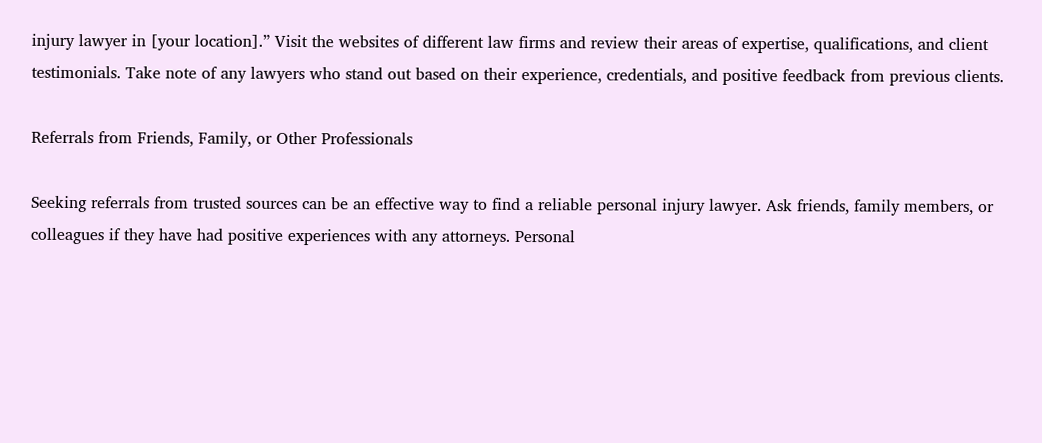injury lawyer in [your location].” Visit the websites of different law firms and review their areas of expertise, qualifications, and client testimonials. Take note of any lawyers who stand out based on their experience, credentials, and positive feedback from previous clients.

Referrals from Friends, Family, or Other Professionals

Seeking referrals from trusted sources can be an effective way to find a reliable personal injury lawyer. Ask friends, family members, or colleagues if they have had positive experiences with any attorneys. Personal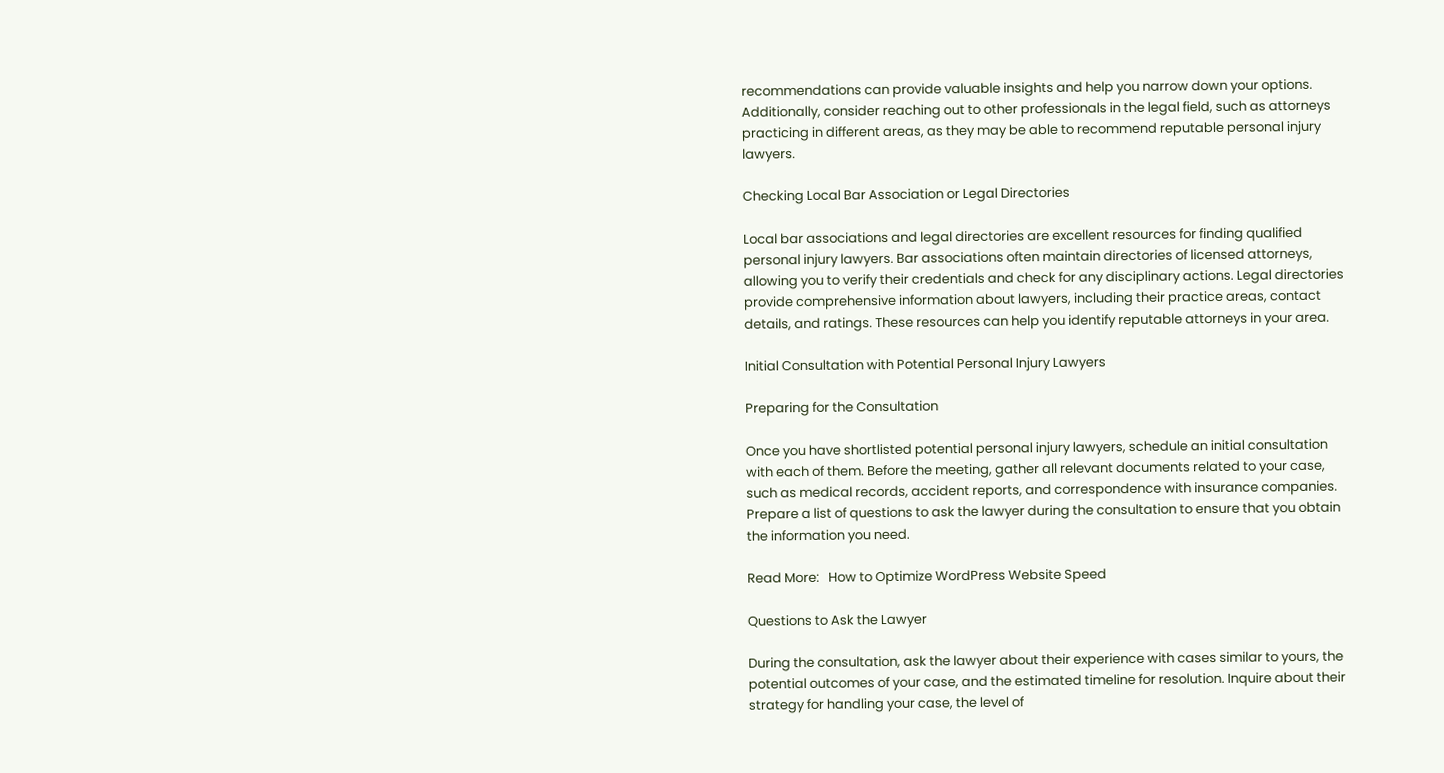recommendations can provide valuable insights and help you narrow down your options. Additionally, consider reaching out to other professionals in the legal field, such as attorneys practicing in different areas, as they may be able to recommend reputable personal injury lawyers.

Checking Local Bar Association or Legal Directories

Local bar associations and legal directories are excellent resources for finding qualified personal injury lawyers. Bar associations often maintain directories of licensed attorneys, allowing you to verify their credentials and check for any disciplinary actions. Legal directories provide comprehensive information about lawyers, including their practice areas, contact details, and ratings. These resources can help you identify reputable attorneys in your area.

Initial Consultation with Potential Personal Injury Lawyers

Preparing for the Consultation

Once you have shortlisted potential personal injury lawyers, schedule an initial consultation with each of them. Before the meeting, gather all relevant documents related to your case, such as medical records, accident reports, and correspondence with insurance companies. Prepare a list of questions to ask the lawyer during the consultation to ensure that you obtain the information you need.

Read More:   How to Optimize WordPress Website Speed

Questions to Ask the Lawyer

During the consultation, ask the lawyer about their experience with cases similar to yours, the potential outcomes of your case, and the estimated timeline for resolution. Inquire about their strategy for handling your case, the level of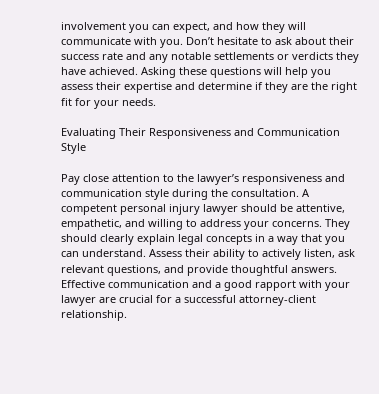involvement you can expect, and how they will communicate with you. Don’t hesitate to ask about their success rate and any notable settlements or verdicts they have achieved. Asking these questions will help you assess their expertise and determine if they are the right fit for your needs.

Evaluating Their Responsiveness and Communication Style

Pay close attention to the lawyer’s responsiveness and communication style during the consultation. A competent personal injury lawyer should be attentive, empathetic, and willing to address your concerns. They should clearly explain legal concepts in a way that you can understand. Assess their ability to actively listen, ask relevant questions, and provide thoughtful answers. Effective communication and a good rapport with your lawyer are crucial for a successful attorney-client relationship.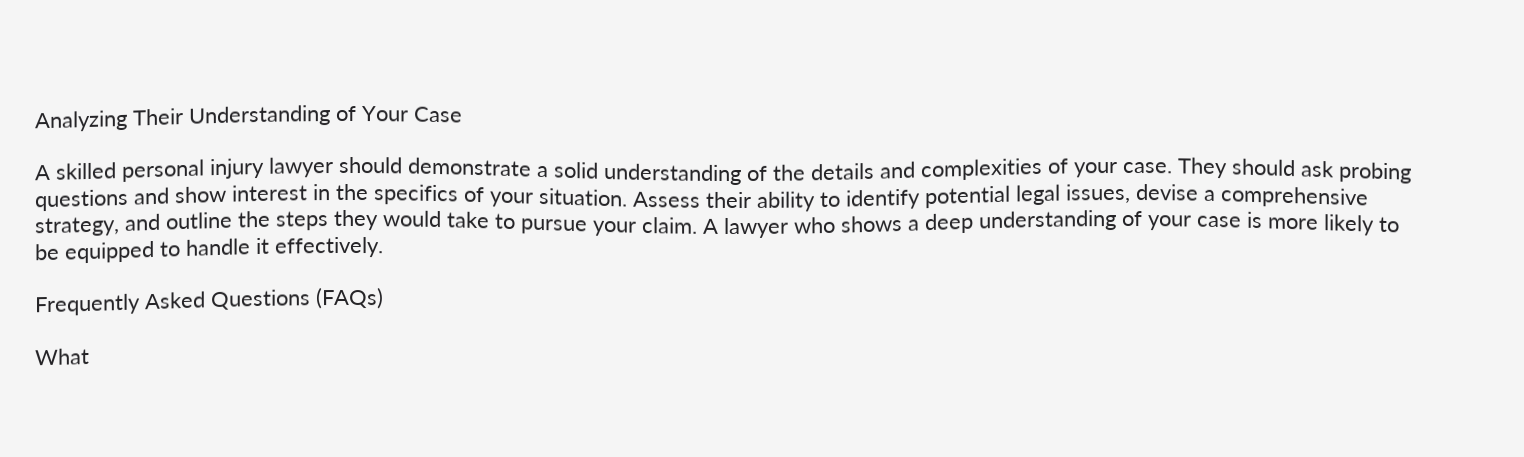Analyzing Their Understanding of Your Case

A skilled personal injury lawyer should demonstrate a solid understanding of the details and complexities of your case. They should ask probing questions and show interest in the specifics of your situation. Assess their ability to identify potential legal issues, devise a comprehensive strategy, and outline the steps they would take to pursue your claim. A lawyer who shows a deep understanding of your case is more likely to be equipped to handle it effectively.

Frequently Asked Questions (FAQs)

What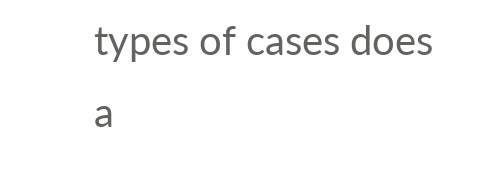types of cases does a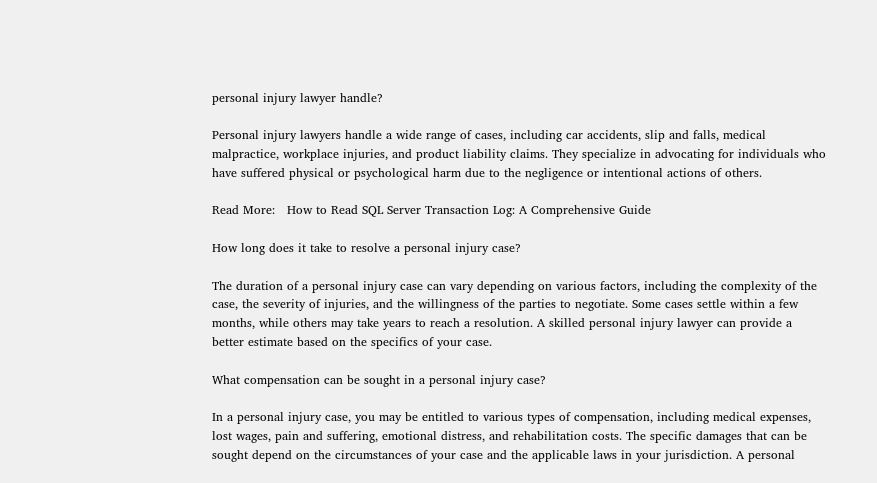personal injury lawyer handle?

Personal injury lawyers handle a wide range of cases, including car accidents, slip and falls, medical malpractice, workplace injuries, and product liability claims. They specialize in advocating for individuals who have suffered physical or psychological harm due to the negligence or intentional actions of others.

Read More:   How to Read SQL Server Transaction Log: A Comprehensive Guide

How long does it take to resolve a personal injury case?

The duration of a personal injury case can vary depending on various factors, including the complexity of the case, the severity of injuries, and the willingness of the parties to negotiate. Some cases settle within a few months, while others may take years to reach a resolution. A skilled personal injury lawyer can provide a better estimate based on the specifics of your case.

What compensation can be sought in a personal injury case?

In a personal injury case, you may be entitled to various types of compensation, including medical expenses, lost wages, pain and suffering, emotional distress, and rehabilitation costs. The specific damages that can be sought depend on the circumstances of your case and the applicable laws in your jurisdiction. A personal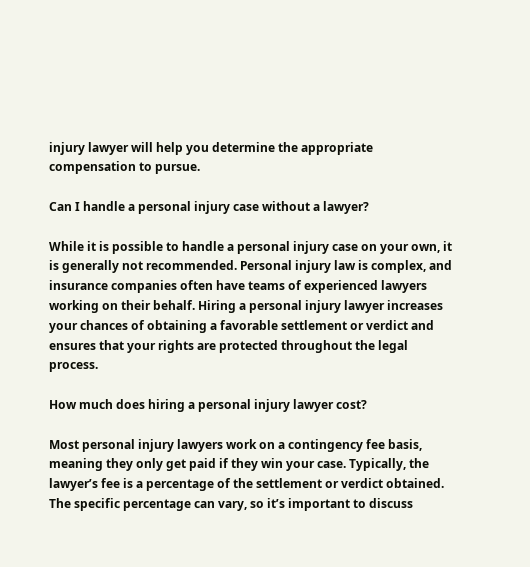injury lawyer will help you determine the appropriate compensation to pursue.

Can I handle a personal injury case without a lawyer?

While it is possible to handle a personal injury case on your own, it is generally not recommended. Personal injury law is complex, and insurance companies often have teams of experienced lawyers working on their behalf. Hiring a personal injury lawyer increases your chances of obtaining a favorable settlement or verdict and ensures that your rights are protected throughout the legal process.

How much does hiring a personal injury lawyer cost?

Most personal injury lawyers work on a contingency fee basis, meaning they only get paid if they win your case. Typically, the lawyer’s fee is a percentage of the settlement or verdict obtained. The specific percentage can vary, so it’s important to discuss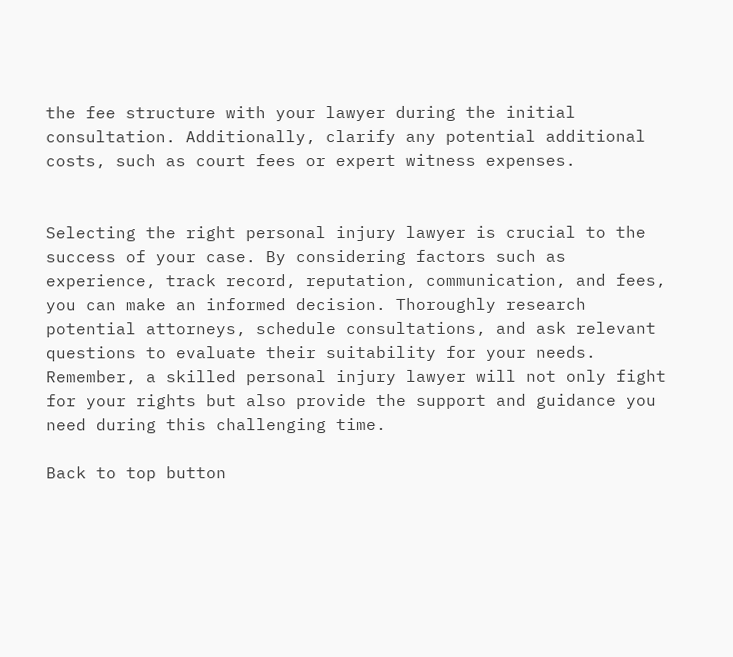the fee structure with your lawyer during the initial consultation. Additionally, clarify any potential additional costs, such as court fees or expert witness expenses.


Selecting the right personal injury lawyer is crucial to the success of your case. By considering factors such as experience, track record, reputation, communication, and fees, you can make an informed decision. Thoroughly research potential attorneys, schedule consultations, and ask relevant questions to evaluate their suitability for your needs. Remember, a skilled personal injury lawyer will not only fight for your rights but also provide the support and guidance you need during this challenging time.

Back to top button